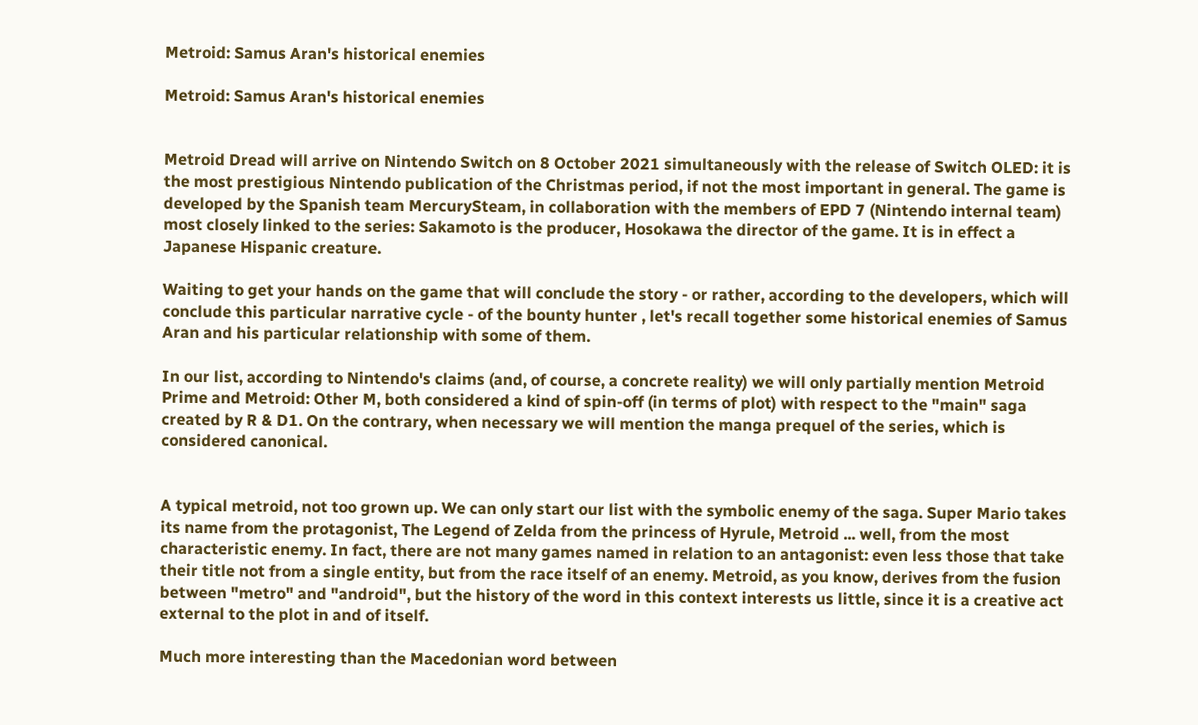Metroid: Samus Aran's historical enemies

Metroid: Samus Aran's historical enemies


Metroid Dread will arrive on Nintendo Switch on 8 October 2021 simultaneously with the release of Switch OLED: it is the most prestigious Nintendo publication of the Christmas period, if not the most important in general. The game is developed by the Spanish team MercurySteam, in collaboration with the members of EPD 7 (Nintendo internal team) most closely linked to the series: Sakamoto is the producer, Hosokawa the director of the game. It is in effect a Japanese Hispanic creature.

Waiting to get your hands on the game that will conclude the story - or rather, according to the developers, which will conclude this particular narrative cycle - of the bounty hunter , let's recall together some historical enemies of Samus Aran and his particular relationship with some of them.

In our list, according to Nintendo's claims (and, of course, a concrete reality) we will only partially mention Metroid Prime and Metroid: Other M, both considered a kind of spin-off (in terms of plot) with respect to the "main" saga created by R & D1. On the contrary, when necessary we will mention the manga prequel of the series, which is considered canonical.


A typical metroid, not too grown up. We can only start our list with the symbolic enemy of the saga. Super Mario takes its name from the protagonist, The Legend of Zelda from the princess of Hyrule, Metroid ... well, from the most characteristic enemy. In fact, there are not many games named in relation to an antagonist: even less those that take their title not from a single entity, but from the race itself of an enemy. Metroid, as you know, derives from the fusion between "metro" and "android", but the history of the word in this context interests us little, since it is a creative act external to the plot in and of itself.

Much more interesting than the Macedonian word between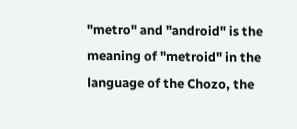"metro" and "android" is the meaning of "metroid" in the language of the Chozo, the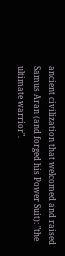ancient civilization that welcomed and raised Samus Aran (and forged his Power Suit): "the ultimate warrior".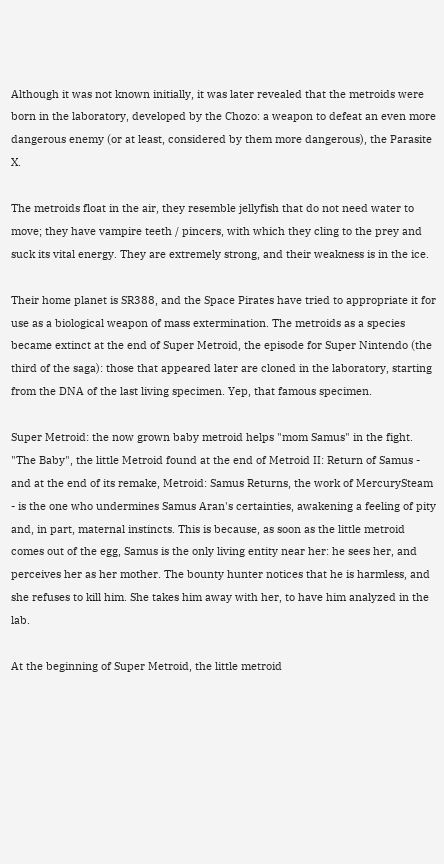Although it was not known initially, it was later revealed that the metroids were born in the laboratory, developed by the Chozo: a weapon to defeat an even more dangerous enemy (or at least, considered by them more dangerous), the Parasite X.

The metroids float in the air, they resemble jellyfish that do not need water to move; they have vampire teeth / pincers, with which they cling to the prey and suck its vital energy. They are extremely strong, and their weakness is in the ice.

Their home planet is SR388, and the Space Pirates have tried to appropriate it for use as a biological weapon of mass extermination. The metroids as a species became extinct at the end of Super Metroid, the episode for Super Nintendo (the third of the saga): those that appeared later are cloned in the laboratory, starting from the DNA of the last living specimen. Yep, that famous specimen.

Super Metroid: the now grown baby metroid helps "mom Samus" in the fight. "The Baby", the little Metroid found at the end of Metroid II: Return of Samus - and at the end of its remake, Metroid: Samus Returns, the work of MercurySteam - is the one who undermines Samus Aran's certainties, awakening a feeling of pity and, in part, maternal instincts. This is because, as soon as the little metroid comes out of the egg, Samus is the only living entity near her: he sees her, and perceives her as her mother. The bounty hunter notices that he is harmless, and she refuses to kill him. She takes him away with her, to have him analyzed in the lab.

At the beginning of Super Metroid, the little metroid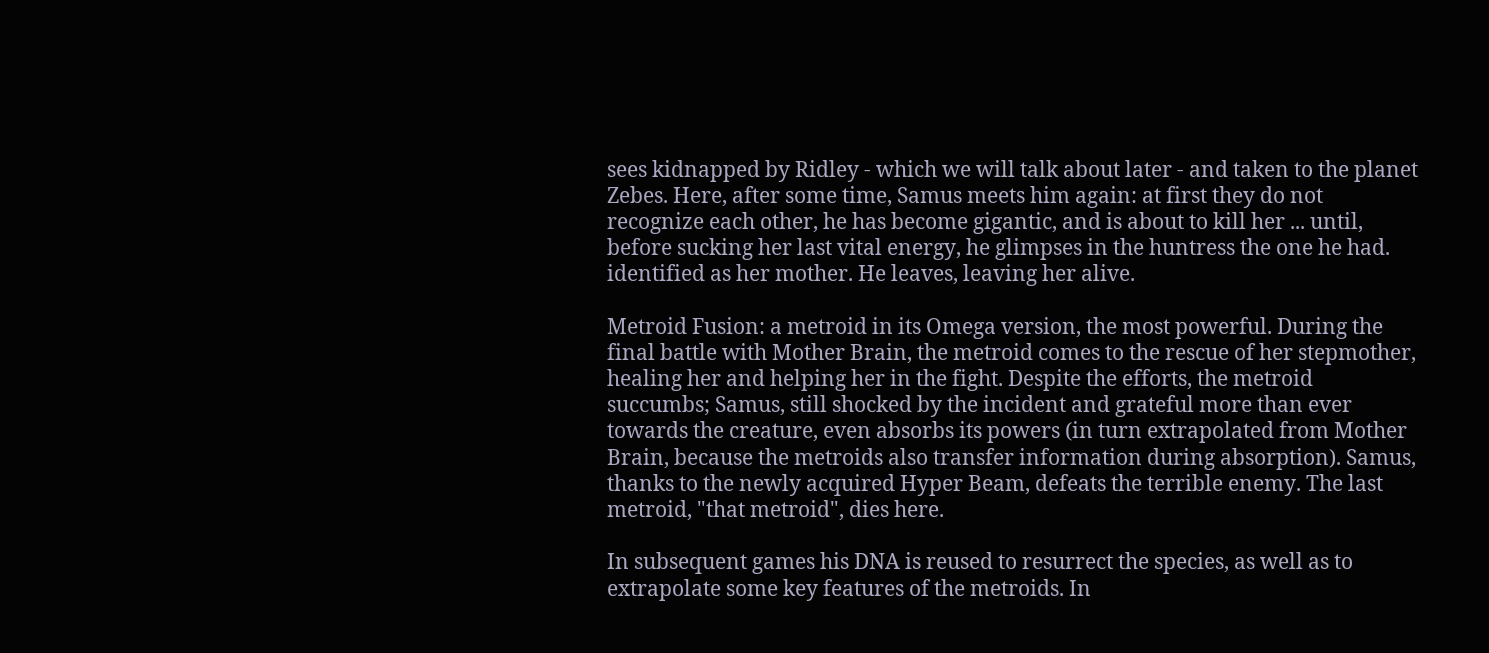sees kidnapped by Ridley - which we will talk about later - and taken to the planet Zebes. Here, after some time, Samus meets him again: at first they do not recognize each other, he has become gigantic, and is about to kill her ... until, before sucking her last vital energy, he glimpses in the huntress the one he had. identified as her mother. He leaves, leaving her alive.

Metroid Fusion: a metroid in its Omega version, the most powerful. During the final battle with Mother Brain, the metroid comes to the rescue of her stepmother, healing her and helping her in the fight. Despite the efforts, the metroid succumbs; Samus, still shocked by the incident and grateful more than ever towards the creature, even absorbs its powers (in turn extrapolated from Mother Brain, because the metroids also transfer information during absorption). Samus, thanks to the newly acquired Hyper Beam, defeats the terrible enemy. The last metroid, "that metroid", dies here.

In subsequent games his DNA is reused to resurrect the species, as well as to extrapolate some key features of the metroids. In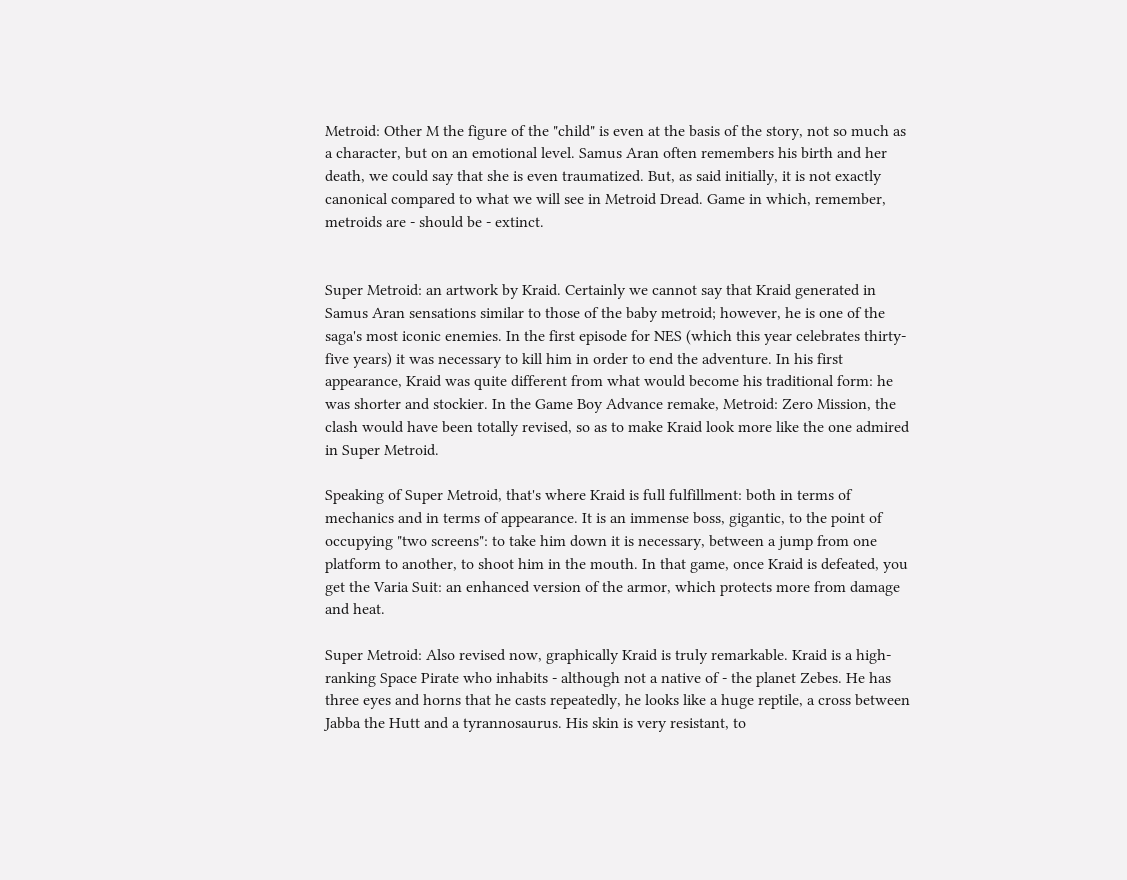Metroid: Other M the figure of the "child" is even at the basis of the story, not so much as a character, but on an emotional level. Samus Aran often remembers his birth and her death, we could say that she is even traumatized. But, as said initially, it is not exactly canonical compared to what we will see in Metroid Dread. Game in which, remember, metroids are - should be - extinct.


Super Metroid: an artwork by Kraid. Certainly we cannot say that Kraid generated in Samus Aran sensations similar to those of the baby metroid; however, he is one of the saga's most iconic enemies. In the first episode for NES (which this year celebrates thirty-five years) it was necessary to kill him in order to end the adventure. In his first appearance, Kraid was quite different from what would become his traditional form: he was shorter and stockier. In the Game Boy Advance remake, Metroid: Zero Mission, the clash would have been totally revised, so as to make Kraid look more like the one admired in Super Metroid.

Speaking of Super Metroid, that's where Kraid is full fulfillment: both in terms of mechanics and in terms of appearance. It is an immense boss, gigantic, to the point of occupying "two screens": to take him down it is necessary, between a jump from one platform to another, to shoot him in the mouth. In that game, once Kraid is defeated, you get the Varia Suit: an enhanced version of the armor, which protects more from damage and heat.

Super Metroid: Also revised now, graphically Kraid is truly remarkable. Kraid is a high-ranking Space Pirate who inhabits - although not a native of - the planet Zebes. He has three eyes and horns that he casts repeatedly, he looks like a huge reptile, a cross between Jabba the Hutt and a tyrannosaurus. His skin is very resistant, to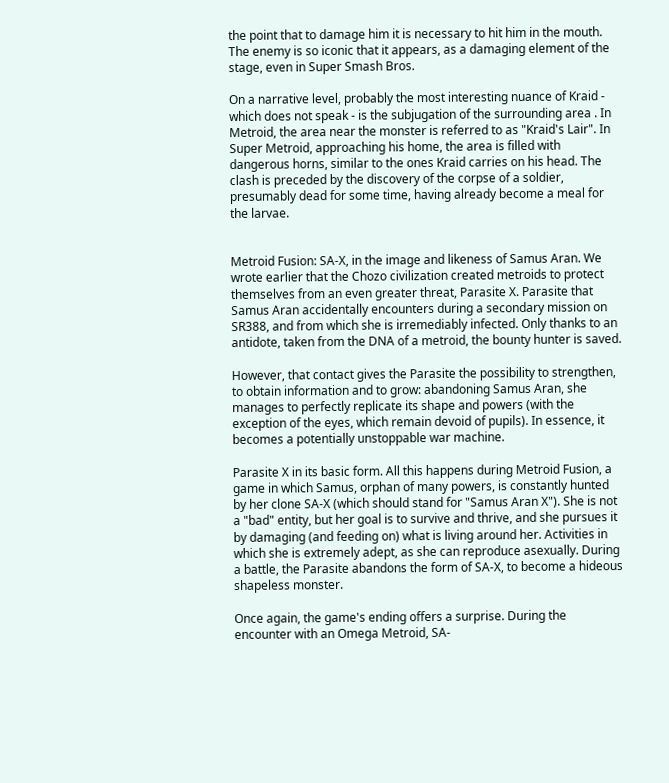the point that to damage him it is necessary to hit him in the mouth. The enemy is so iconic that it appears, as a damaging element of the stage, even in Super Smash Bros.

On a narrative level, probably the most interesting nuance of Kraid - which does not speak - is the subjugation of the surrounding area . In Metroid, the area near the monster is referred to as "Kraid's Lair". In Super Metroid, approaching his home, the area is filled with dangerous horns, similar to the ones Kraid carries on his head. The clash is preceded by the discovery of the corpse of a soldier, presumably dead for some time, having already become a meal for the larvae.


Metroid Fusion: SA-X, in the image and likeness of Samus Aran. We wrote earlier that the Chozo civilization created metroids to protect themselves from an even greater threat, Parasite X. Parasite that Samus Aran accidentally encounters during a secondary mission on SR388, and from which she is irremediably infected. Only thanks to an antidote, taken from the DNA of a metroid, the bounty hunter is saved.

However, that contact gives the Parasite the possibility to strengthen, to obtain information and to grow: abandoning Samus Aran, she manages to perfectly replicate its shape and powers (with the exception of the eyes, which remain devoid of pupils). In essence, it becomes a potentially unstoppable war machine.

Parasite X in its basic form. All this happens during Metroid Fusion, a game in which Samus, orphan of many powers, is constantly hunted by her clone SA-X (which should stand for "Samus Aran X"). She is not a "bad" entity, but her goal is to survive and thrive, and she pursues it by damaging (and feeding on) what is living around her. Activities in which she is extremely adept, as she can reproduce asexually. During a battle, the Parasite abandons the form of SA-X, to become a hideous shapeless monster.

Once again, the game's ending offers a surprise. During the encounter with an Omega Metroid, SA-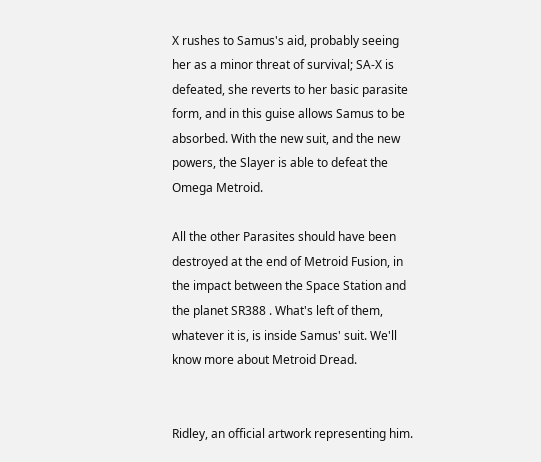X rushes to Samus's aid, probably seeing her as a minor threat of survival; SA-X is defeated, she reverts to her basic parasite form, and in this guise allows Samus to be absorbed. With the new suit, and the new powers, the Slayer is able to defeat the Omega Metroid.

All the other Parasites should have been destroyed at the end of Metroid Fusion, in the impact between the Space Station and the planet SR388 . What's left of them, whatever it is, is inside Samus' suit. We'll know more about Metroid Dread.


Ridley, an official artwork representing him.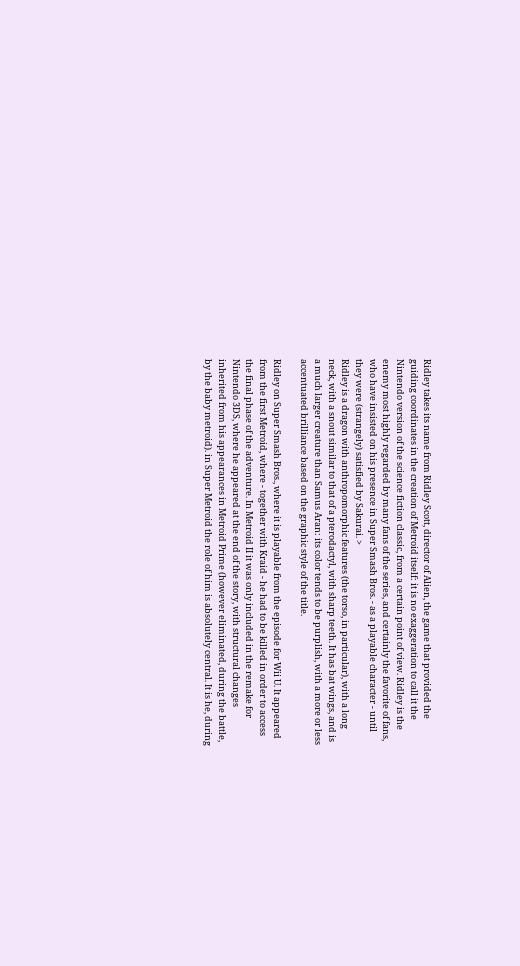Ridley takes its name from Ridley Scott, director of Alien, the game that provided the guiding coordinates in the creation of Metroid itself: it is no exaggeration to call it the Nintendo version of the science fiction classic, from a certain point of view. Ridley is the enemy most highly regarded by many fans of the series, and certainly the favorite of fans, who have insisted on his presence in Super Smash Bros. - as a playable character - until they were (strangely) satisfied by Sakurai. >
Ridley is a dragon with anthropomorphic features (the torso, in particular), with a long neck, with a snout similar to that of a pterodactyl, with sharp teeth. It has bat wings, and is a much larger creature than Samus Aran: its color tends to be purplish, with a more or less accentuated brilliance based on the graphic style of the title.

Ridley on Super Smash Bros., where it is playable from the episode for Wii U. It appeared from the first Metroid, where - together with Kraid - he had to be killed in order to access the final phase of the adventure. In Metroid II it was only included in the remake for Nintendo 3DS, where he appeared at the end of the story, with structural changes inherited from his appearances in Metroid Prime (however eliminated, during the battle, by the baby metroid). in Super Metroid the role of him is absolutely central. It is he, during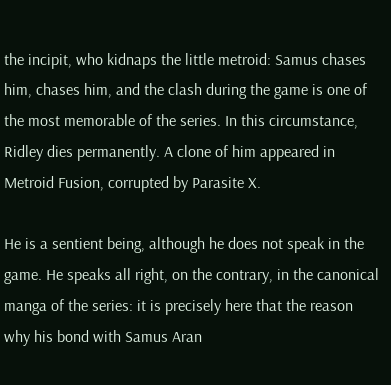the incipit, who kidnaps the little metroid: Samus chases him, chases him, and the clash during the game is one of the most memorable of the series. In this circumstance, Ridley dies permanently. A clone of him appeared in Metroid Fusion, corrupted by Parasite X.

He is a sentient being, although he does not speak in the game. He speaks all right, on the contrary, in the canonical manga of the series: it is precisely here that the reason why his bond with Samus Aran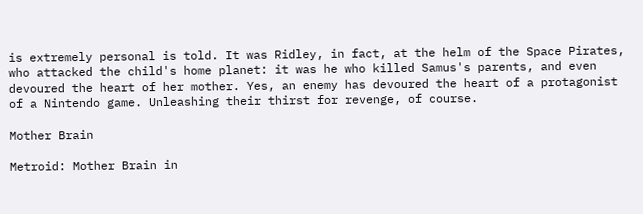is extremely personal is told. It was Ridley, in fact, at the helm of the Space Pirates, who attacked the child's home planet: it was he who killed Samus's parents, and even devoured the heart of her mother. Yes, an enemy has devoured the heart of a protagonist of a Nintendo game. Unleashing their thirst for revenge, of course.

Mother Brain

Metroid: Mother Brain in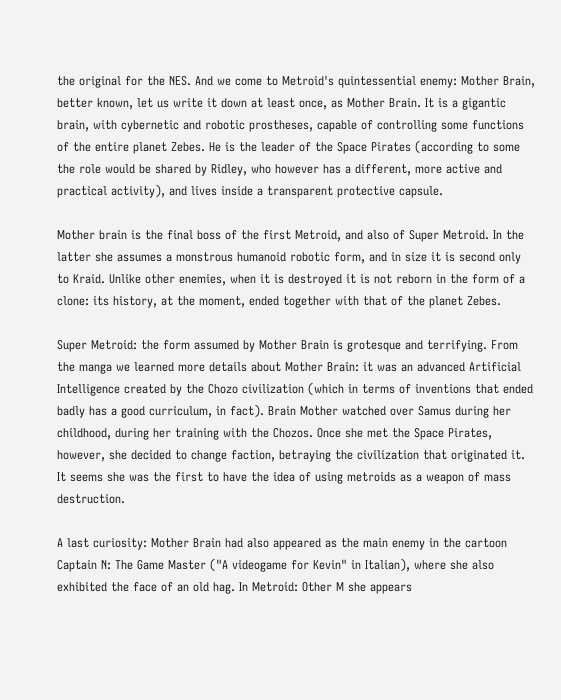the original for the NES. And we come to Metroid's quintessential enemy: Mother Brain, better known, let us write it down at least once, as Mother Brain. It is a gigantic brain, with cybernetic and robotic prostheses, capable of controlling some functions of the entire planet Zebes. He is the leader of the Space Pirates (according to some the role would be shared by Ridley, who however has a different, more active and practical activity), and lives inside a transparent protective capsule.

Mother brain is the final boss of the first Metroid, and also of Super Metroid. In the latter she assumes a monstrous humanoid robotic form, and in size it is second only to Kraid. Unlike other enemies, when it is destroyed it is not reborn in the form of a clone: its history, at the moment, ended together with that of the planet Zebes.

Super Metroid: the form assumed by Mother Brain is grotesque and terrifying. From the manga we learned more details about Mother Brain: it was an advanced Artificial Intelligence created by the Chozo civilization (which in terms of inventions that ended badly has a good curriculum, in fact). Brain Mother watched over Samus during her childhood, during her training with the Chozos. Once she met the Space Pirates, however, she decided to change faction, betraying the civilization that originated it. It seems she was the first to have the idea of using metroids as a weapon of mass destruction.

A last curiosity: Mother Brain had also appeared as the main enemy in the cartoon Captain N: The Game Master ("A videogame for Kevin" in Italian), where she also exhibited the face of an old hag. In Metroid: Other M she appears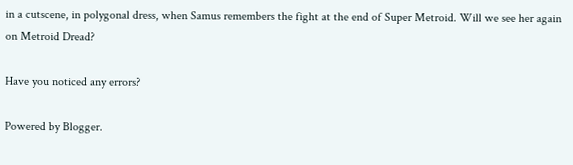in a cutscene, in polygonal dress, when Samus remembers the fight at the end of Super Metroid. Will we see her again on Metroid Dread?

Have you noticed any errors?

Powered by Blogger.